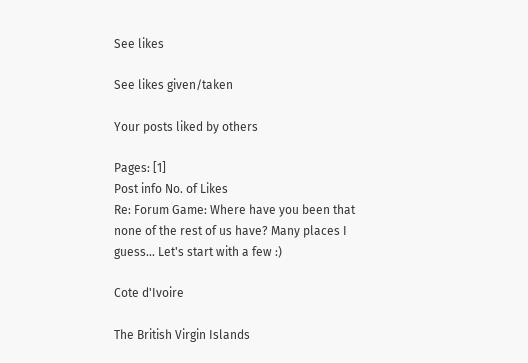See likes

See likes given/taken

Your posts liked by others

Pages: [1]
Post info No. of Likes
Re: Forum Game: Where have you been that none of the rest of us have? Many places I guess... Let's start with a few :)

Cote d'Ivoire

The British Virgin Islands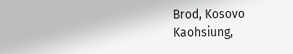Brod, Kosovo
Kaohsiung,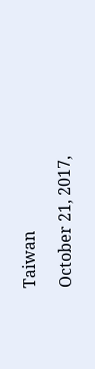Taiwan

October 21, 2017,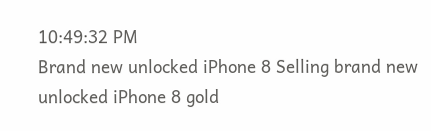10:49:32 PM
Brand new unlocked iPhone 8 Selling brand new unlocked iPhone 8 gold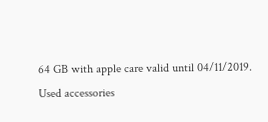64 GB with apple care valid until 04/11/2019.
Used accessories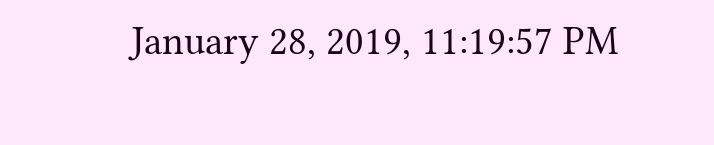January 28, 2019, 11:19:57 PM